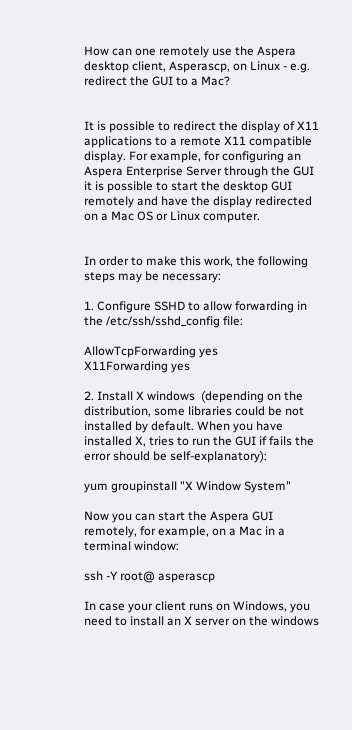How can one remotely use the Aspera desktop client, Asperascp, on Linux - e.g. redirect the GUI to a Mac?


It is possible to redirect the display of X11 applications to a remote X11 compatible display. For example, for configuring an Aspera Enterprise Server through the GUI it is possible to start the desktop GUI remotely and have the display redirected on a Mac OS or Linux computer.


In order to make this work, the following steps may be necessary:

1. Configure SSHD to allow forwarding in the /etc/ssh/sshd_config file:

AllowTcpForwarding yes
X11Forwarding yes

2. Install X windows  (depending on the distribution, some libraries could be not installed by default. When you have installed X, tries to run the GUI if fails the error should be self-explanatory):

yum groupinstall "X Window System"

Now you can start the Aspera GUI remotely, for example, on a Mac in a terminal window:

ssh -Y root@ asperascp

In case your client runs on Windows, you need to install an X server on the windows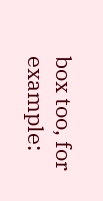box too, for example: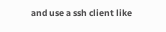and use a ssh client like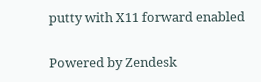putty with X11 forward enabled

Powered by Zendesk